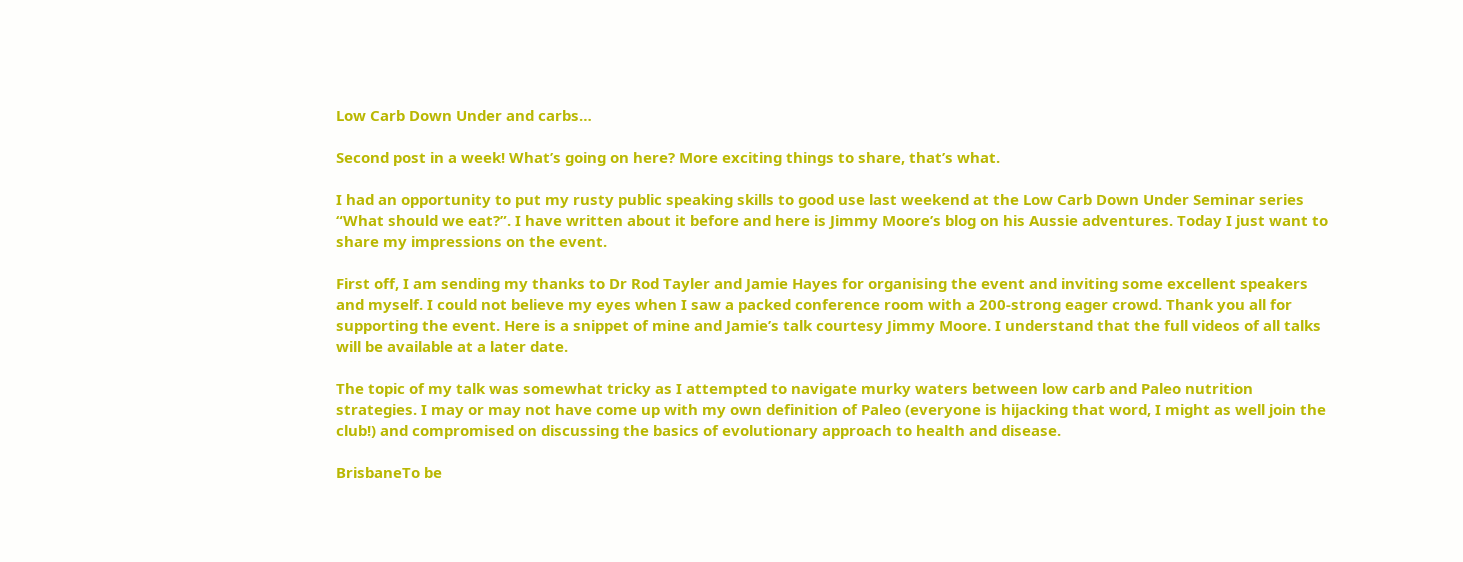Low Carb Down Under and carbs…

Second post in a week! What’s going on here? More exciting things to share, that’s what.

I had an opportunity to put my rusty public speaking skills to good use last weekend at the Low Carb Down Under Seminar series “What should we eat?”. I have written about it before and here is Jimmy Moore’s blog on his Aussie adventures. Today I just want to share my impressions on the event.

First off, I am sending my thanks to Dr Rod Tayler and Jamie Hayes for organising the event and inviting some excellent speakers and myself. I could not believe my eyes when I saw a packed conference room with a 200-strong eager crowd. Thank you all for  supporting the event. Here is a snippet of mine and Jamie’s talk courtesy Jimmy Moore. I understand that the full videos of all talks will be available at a later date.

The topic of my talk was somewhat tricky as I attempted to navigate murky waters between low carb and Paleo nutrition strategies. I may or may not have come up with my own definition of Paleo (everyone is hijacking that word, I might as well join the club!) and compromised on discussing the basics of evolutionary approach to health and disease.

BrisbaneTo be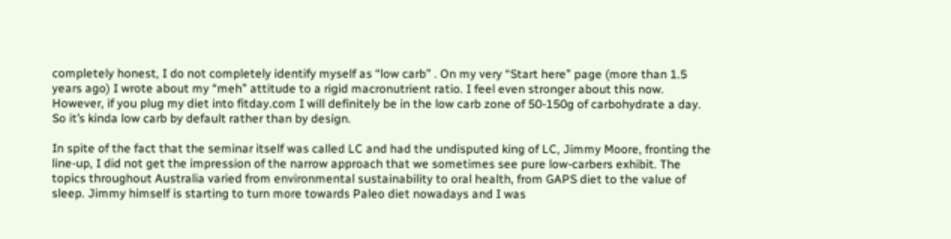completely honest, I do not completely identify myself as “low carb” . On my very “Start here” page (more than 1.5 years ago) I wrote about my “meh” attitude to a rigid macronutrient ratio. I feel even stronger about this now. However, if you plug my diet into fitday.com I will definitely be in the low carb zone of 50-150g of carbohydrate a day. So it’s kinda low carb by default rather than by design.

In spite of the fact that the seminar itself was called LC and had the undisputed king of LC, Jimmy Moore, fronting the line-up, I did not get the impression of the narrow approach that we sometimes see pure low-carbers exhibit. The topics throughout Australia varied from environmental sustainability to oral health, from GAPS diet to the value of sleep. Jimmy himself is starting to turn more towards Paleo diet nowadays and I was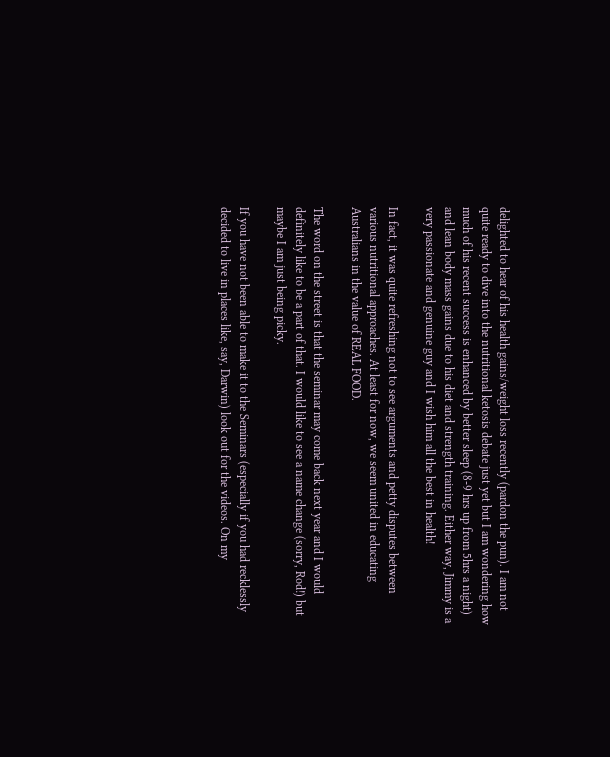delighted to hear of his health gains/weight loss recently (pardon the pun). I am not quite ready to dive into the nutritional ketosis debate just yet but I am wondering how much of his recent success is enhanced by better sleep (8-9 hrs up from 5hrs a night) and lean body mass gains due to his diet and strength training. Either way, Jimmy is a very passionate and genuine guy and I wish him all the best in health!

In fact, it was quite refreshing not to see arguments and petty disputes between various nutritional approaches. At least for now, we seem united in educating Australians in the value of REAL FOOD.

The word on the street is that the seminar may come back next year and I would definitely like to be a part of that. I would like to see a name change (sorry, Rod!) but maybe I am just being picky.

If you have not been able to make it to the Seminars (especially if you had recklessly decided to live in places like, say, Darwin) look out for the videos. On my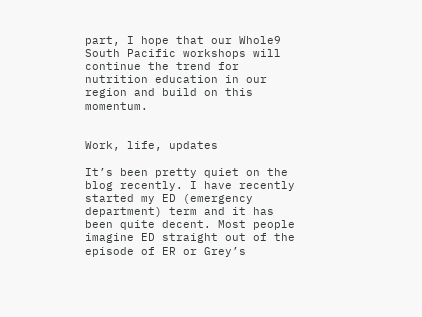part, I hope that our Whole9 South Pacific workshops will continue the trend for nutrition education in our region and build on this momentum.


Work, life, updates

It’s been pretty quiet on the blog recently. I have recently started my ED (emergency department) term and it has been quite decent. Most people imagine ED straight out of the episode of ER or Grey’s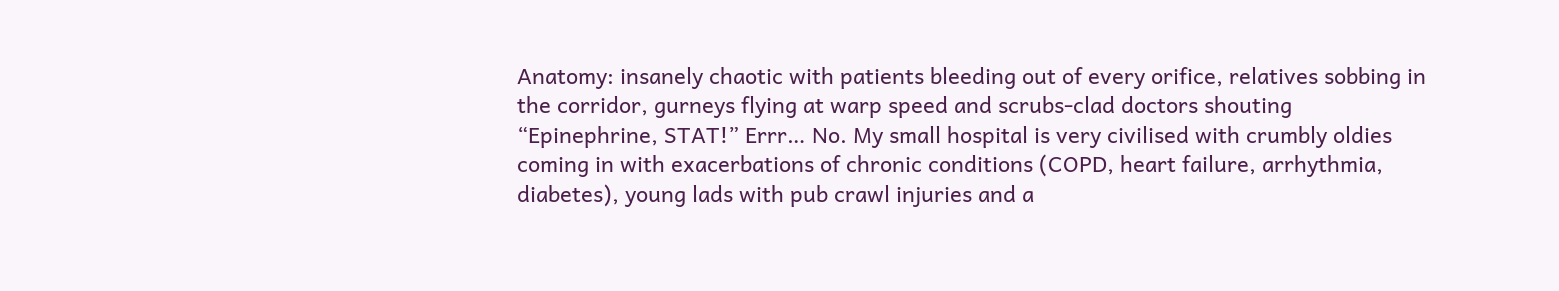Anatomy: insanely chaotic with patients bleeding out of every orifice, relatives sobbing in the corridor, gurneys flying at warp speed and scrubs-clad doctors shouting “Epinephrine, STAT!” Errr… No. My small hospital is very civilised with crumbly oldies coming in with exacerbations of chronic conditions (COPD, heart failure, arrhythmia, diabetes), young lads with pub crawl injuries and a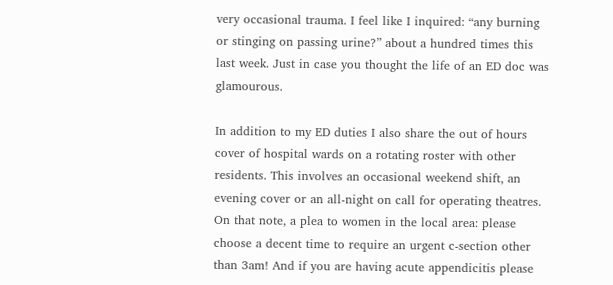very occasional trauma. I feel like I inquired: “any burning or stinging on passing urine?” about a hundred times this last week. Just in case you thought the life of an ED doc was glamourous.

In addition to my ED duties I also share the out of hours cover of hospital wards on a rotating roster with other residents. This involves an occasional weekend shift, an evening cover or an all-night on call for operating theatres. On that note, a plea to women in the local area: please choose a decent time to require an urgent c-section other than 3am! And if you are having acute appendicitis please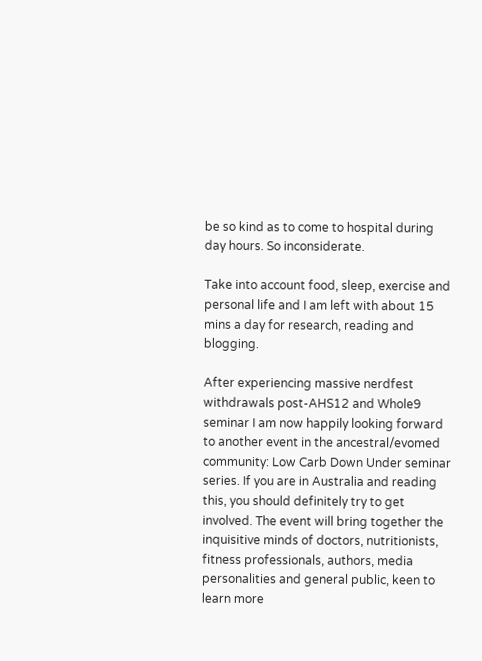be so kind as to come to hospital during day hours. So inconsiderate.

Take into account food, sleep, exercise and personal life and I am left with about 15 mins a day for research, reading and blogging.

After experiencing massive nerdfest withdrawals post-AHS12 and Whole9 seminar I am now happily looking forward to another event in the ancestral/evomed community: Low Carb Down Under seminar series. If you are in Australia and reading this, you should definitely try to get involved. The event will bring together the inquisitive minds of doctors, nutritionists, fitness professionals, authors, media personalities and general public, keen to learn more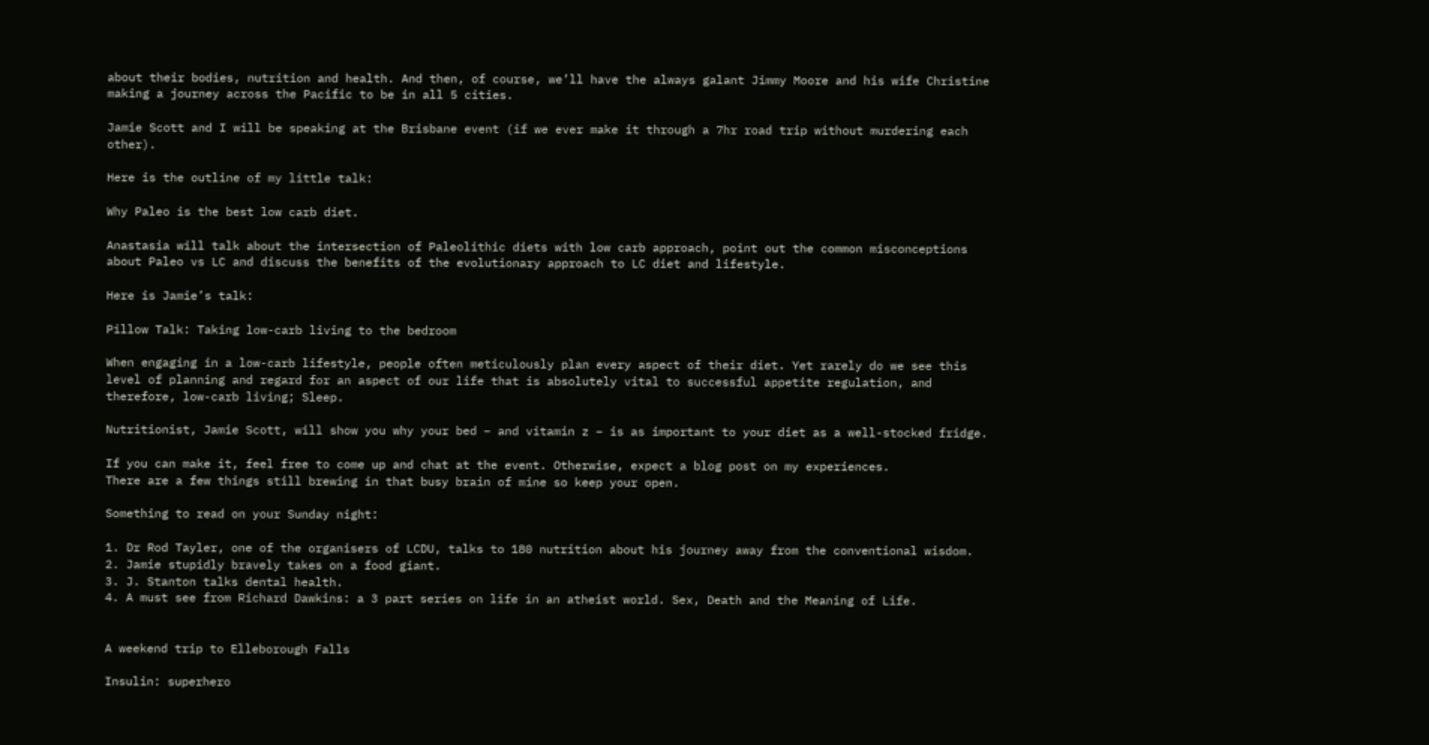about their bodies, nutrition and health. And then, of course, we’ll have the always galant Jimmy Moore and his wife Christine making a journey across the Pacific to be in all 5 cities.

Jamie Scott and I will be speaking at the Brisbane event (if we ever make it through a 7hr road trip without murdering each other).

Here is the outline of my little talk:

Why Paleo is the best low carb diet.

Anastasia will talk about the intersection of Paleolithic diets with low carb approach, point out the common misconceptions about Paleo vs LC and discuss the benefits of the evolutionary approach to LC diet and lifestyle.

Here is Jamie’s talk:

Pillow Talk: Taking low-carb living to the bedroom

When engaging in a low-carb lifestyle, people often meticulously plan every aspect of their diet. Yet rarely do we see this level of planning and regard for an aspect of our life that is absolutely vital to successful appetite regulation, and therefore, low-carb living; Sleep.

Nutritionist, Jamie Scott, will show you why your bed – and vitamin z – is as important to your diet as a well-stocked fridge.

If you can make it, feel free to come up and chat at the event. Otherwise, expect a blog post on my experiences.
There are a few things still brewing in that busy brain of mine so keep your open.

Something to read on your Sunday night:

1. Dr Rod Tayler, one of the organisers of LCDU, talks to 180 nutrition about his journey away from the conventional wisdom.
2. Jamie stupidly bravely takes on a food giant.
3. J. Stanton talks dental health.
4. A must see from Richard Dawkins: a 3 part series on life in an atheist world. Sex, Death and the Meaning of Life.


A weekend trip to Elleborough Falls

Insulin: superhero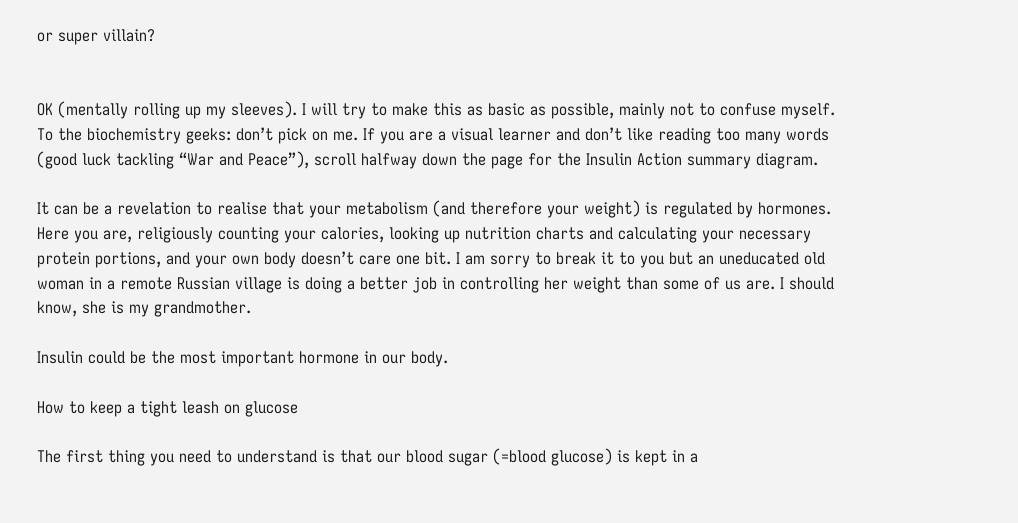or super villain?


OK (mentally rolling up my sleeves). I will try to make this as basic as possible, mainly not to confuse myself. To the biochemistry geeks: don’t pick on me. If you are a visual learner and don’t like reading too many words (good luck tackling “War and Peace”), scroll halfway down the page for the Insulin Action summary diagram.

It can be a revelation to realise that your metabolism (and therefore your weight) is regulated by hormones. Here you are, religiously counting your calories, looking up nutrition charts and calculating your necessary protein portions, and your own body doesn’t care one bit. I am sorry to break it to you but an uneducated old woman in a remote Russian village is doing a better job in controlling her weight than some of us are. I should know, she is my grandmother.

Insulin could be the most important hormone in our body.

How to keep a tight leash on glucose

The first thing you need to understand is that our blood sugar (=blood glucose) is kept in a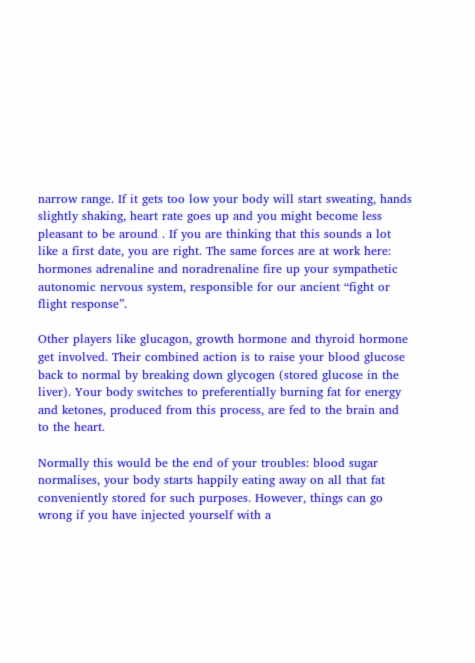narrow range. If it gets too low your body will start sweating, hands slightly shaking, heart rate goes up and you might become less pleasant to be around . If you are thinking that this sounds a lot like a first date, you are right. The same forces are at work here: hormones adrenaline and noradrenaline fire up your sympathetic autonomic nervous system, responsible for our ancient “fight or flight response”.

Other players like glucagon, growth hormone and thyroid hormone get involved. Their combined action is to raise your blood glucose back to normal by breaking down glycogen (stored glucose in the liver). Your body switches to preferentially burning fat for energy and ketones, produced from this process, are fed to the brain and to the heart.

Normally this would be the end of your troubles: blood sugar normalises, your body starts happily eating away on all that fat conveniently stored for such purposes. However, things can go wrong if you have injected yourself with a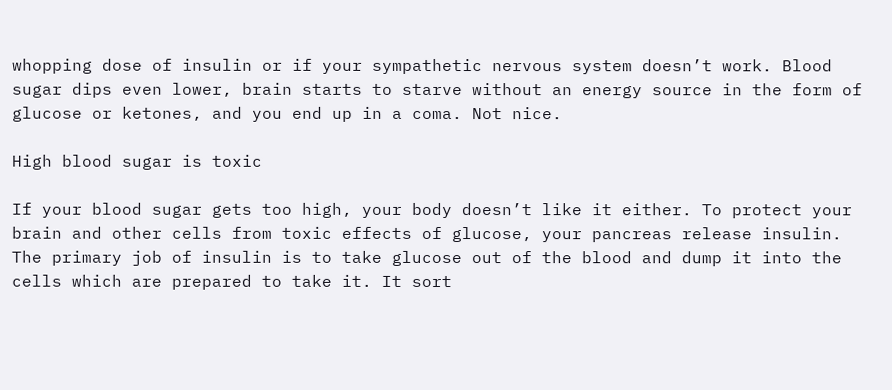whopping dose of insulin or if your sympathetic nervous system doesn’t work. Blood sugar dips even lower, brain starts to starve without an energy source in the form of glucose or ketones, and you end up in a coma. Not nice.

High blood sugar is toxic

If your blood sugar gets too high, your body doesn’t like it either. To protect your brain and other cells from toxic effects of glucose, your pancreas release insulin. The primary job of insulin is to take glucose out of the blood and dump it into the cells which are prepared to take it. It sort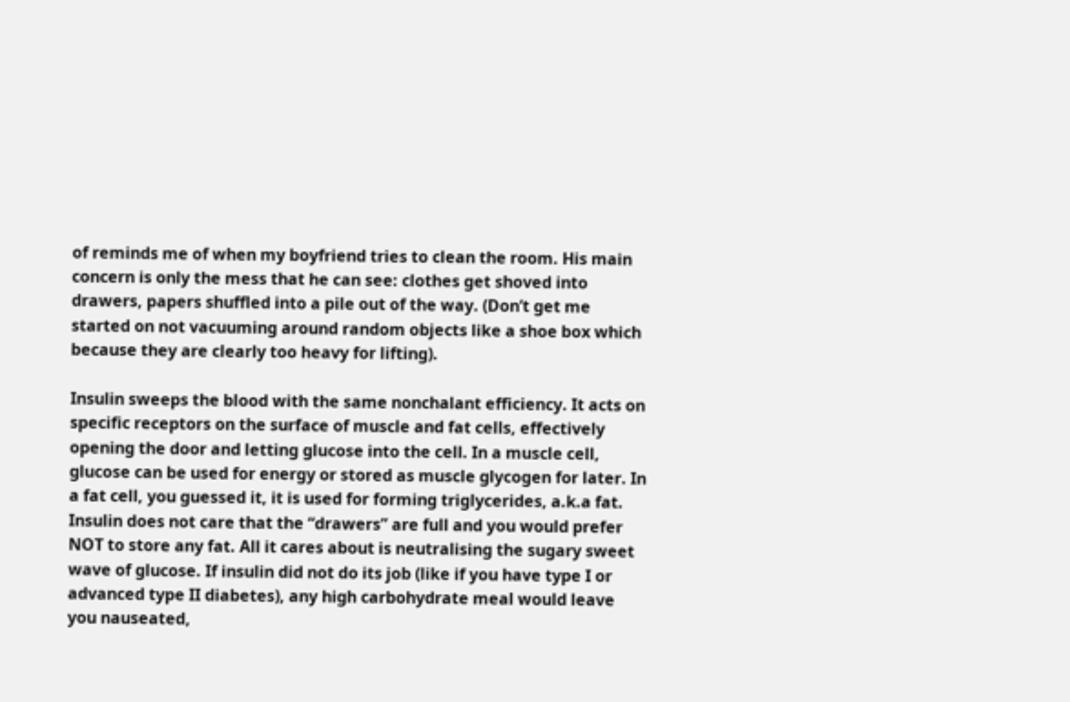of reminds me of when my boyfriend tries to clean the room. His main concern is only the mess that he can see: clothes get shoved into drawers, papers shuffled into a pile out of the way. (Don’t get me started on not vacuuming around random objects like a shoe box which because they are clearly too heavy for lifting).

Insulin sweeps the blood with the same nonchalant efficiency. It acts on specific receptors on the surface of muscle and fat cells, effectively opening the door and letting glucose into the cell. In a muscle cell, glucose can be used for energy or stored as muscle glycogen for later. In a fat cell, you guessed it, it is used for forming triglycerides, a.k.a fat. Insulin does not care that the “drawers” are full and you would prefer NOT to store any fat. All it cares about is neutralising the sugary sweet wave of glucose. If insulin did not do its job (like if you have type I or advanced type II diabetes), any high carbohydrate meal would leave you nauseated,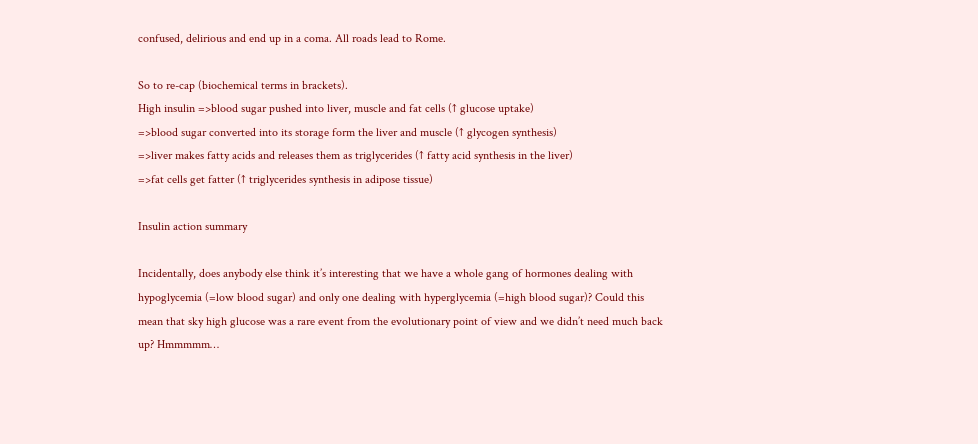confused, delirious and end up in a coma. All roads lead to Rome.

So to re-cap (biochemical terms in brackets).
High insulin =>blood sugar pushed into liver, muscle and fat cells (↑ glucose uptake)
=>blood sugar converted into its storage form the liver and muscle (↑ glycogen synthesis)
=>liver makes fatty acids and releases them as triglycerides (↑ fatty acid synthesis in the liver)
=>fat cells get fatter (↑ triglycerides synthesis in adipose tissue)

Insulin action summary

Incidentally, does anybody else think it’s interesting that we have a whole gang of hormones dealing with hypoglycemia (=low blood sugar) and only one dealing with hyperglycemia (=high blood sugar)? Could this mean that sky high glucose was a rare event from the evolutionary point of view and we didn’t need much back up? Hmmmmm…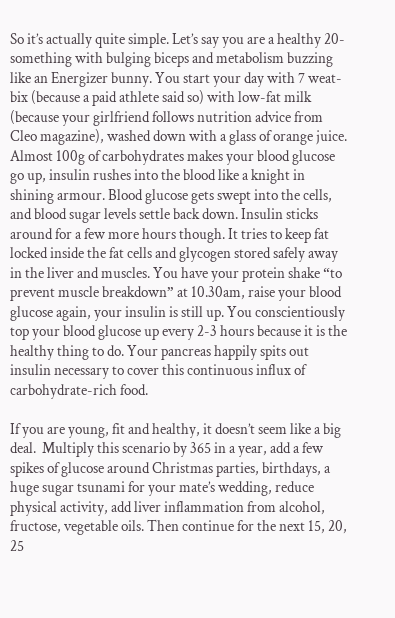So it’s actually quite simple. Let’s say you are a healthy 20-something with bulging biceps and metabolism buzzing like an Energizer bunny. You start your day with 7 weat-bix (because a paid athlete said so) with low-fat milk (because your girlfriend follows nutrition advice from Cleo magazine), washed down with a glass of orange juice. Almost 100g of carbohydrates makes your blood glucose go up, insulin rushes into the blood like a knight in shining armour. Blood glucose gets swept into the cells, and blood sugar levels settle back down. Insulin sticks around for a few more hours though. It tries to keep fat locked inside the fat cells and glycogen stored safely away in the liver and muscles. You have your protein shake “to prevent muscle breakdown” at 10.30am, raise your blood glucose again, your insulin is still up. You conscientiously top your blood glucose up every 2-3 hours because it is the healthy thing to do. Your pancreas happily spits out insulin necessary to cover this continuous influx of carbohydrate-rich food.

If you are young, fit and healthy, it doesn’t seem like a big deal.  Multiply this scenario by 365 in a year, add a few spikes of glucose around Christmas parties, birthdays, a huge sugar tsunami for your mate’s wedding, reduce physical activity, add liver inflammation from alcohol, fructose, vegetable oils. Then continue for the next 15, 20, 25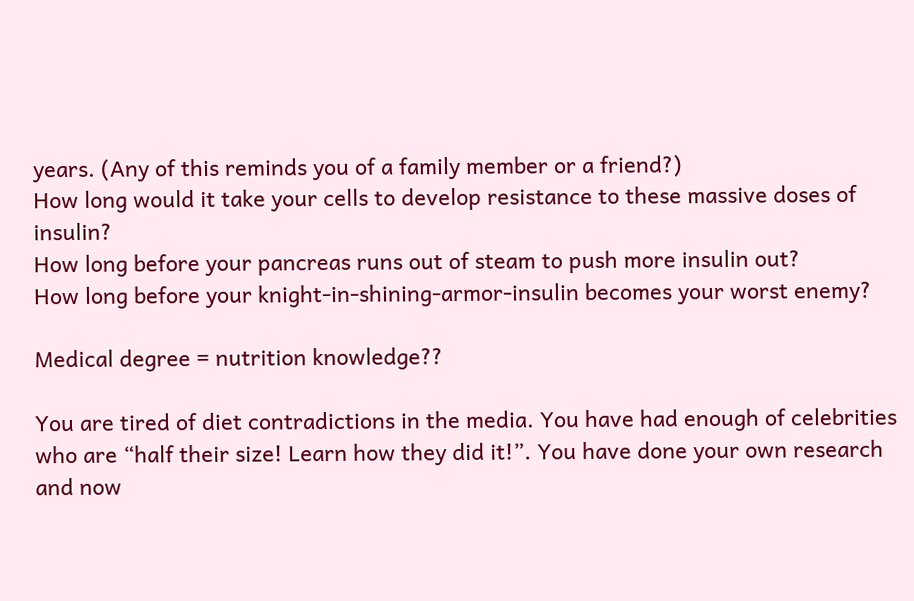years. (Any of this reminds you of a family member or a friend?)
How long would it take your cells to develop resistance to these massive doses of insulin?
How long before your pancreas runs out of steam to push more insulin out?
How long before your knight-in-shining-armor-insulin becomes your worst enemy?

Medical degree = nutrition knowledge??

You are tired of diet contradictions in the media. You have had enough of celebrities who are “half their size! Learn how they did it!”. You have done your own research and now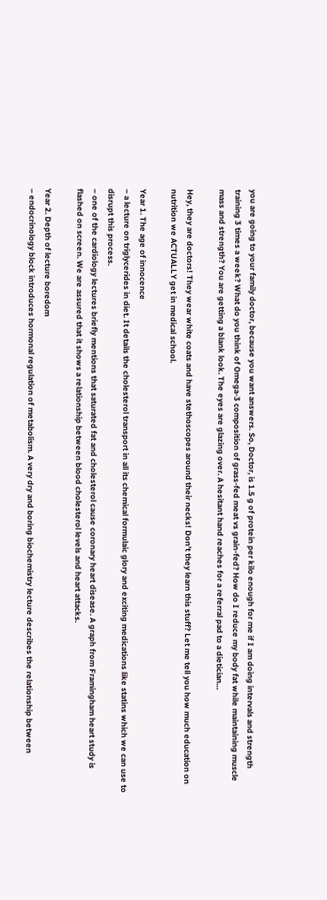you are going to your family doctor, because you want answers. So, Doctor, is 1.5 g of protein per kilo enough for me if I am doing intervals and strength training 3 times a week? What do you think of Omega-3 composition of grass-fed meat vs grain-fed? How do I reduce my body fat while maintaining muscle mass and strength? You are getting a blank look. The eyes are glazing over. A hesitant hand reaches for a referral pad to a dietician…

Hey, they are doctors! They wear white coats and have stethoscopes around their necks! Don’t they learn this stuff? Let me tell you how much education on nutrition we ACTUALLY get in medical school.

Year 1. The age of innocence
– a lecture on triglycerides in diet. It details the cholesterol transport in all its chemical formulaic glory and exciting medications like statins which we can use to disrupt this process.
– one of the cardiology lectures briefly mentions that saturated fat and cholesterol cause coronary heart disease. A graph from Framingham heart study is flashed on screen. We are assured that it shows a relationship between blood cholesterol levels and heart attacks.

Year 2. Depth of lecture boredom
– endocrinology block introduces hormonal regulation of metabolism. A very dry and boring biochemistry lecture describes the relationship between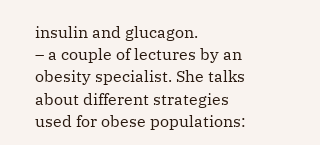insulin and glucagon.
– a couple of lectures by an obesity specialist. She talks about different strategies used for obese populations: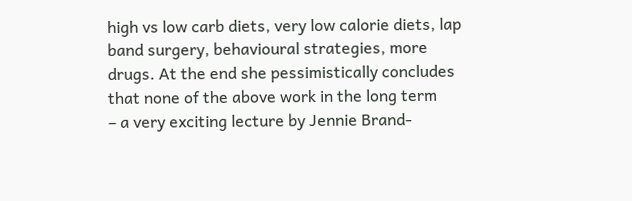high vs low carb diets, very low calorie diets, lap band surgery, behavioural strategies, more drugs. At the end she pessimistically concludes that none of the above work in the long term
– a very exciting lecture by Jennie Brand-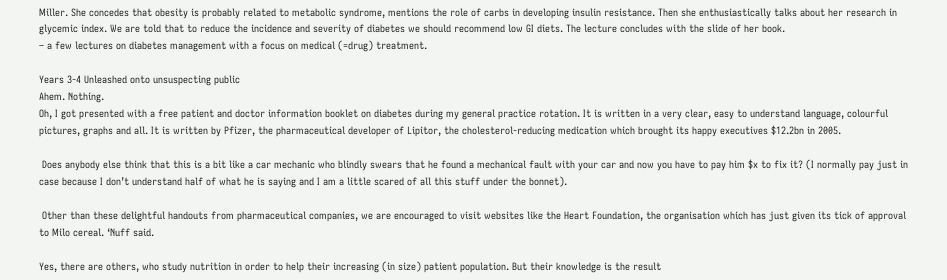Miller. She concedes that obesity is probably related to metabolic syndrome, mentions the role of carbs in developing insulin resistance. Then she enthusiastically talks about her research in glycemic index. We are told that to reduce the incidence and severity of diabetes we should recommend low GI diets. The lecture concludes with the slide of her book.
– a few lectures on diabetes management with a focus on medical (=drug) treatment.

Years 3-4 Unleashed onto unsuspecting public
Ahem. Nothing.
Oh, I got presented with a free patient and doctor information booklet on diabetes during my general practice rotation. It is written in a very clear, easy to understand language, colourful pictures, graphs and all. It is written by Pfizer, the pharmaceutical developer of Lipitor, the cholesterol-reducing medication which brought its happy executives $12.2bn in 2005.

 Does anybody else think that this is a bit like a car mechanic who blindly swears that he found a mechanical fault with your car and now you have to pay him $x to fix it? (I normally pay just in case because I don’t understand half of what he is saying and I am a little scared of all this stuff under the bonnet).

 Other than these delightful handouts from pharmaceutical companies, we are encouraged to visit websites like the Heart Foundation, the organisation which has just given its tick of approval to Milo cereal. ‘Nuff said.

Yes, there are others, who study nutrition in order to help their increasing (in size) patient population. But their knowledge is the result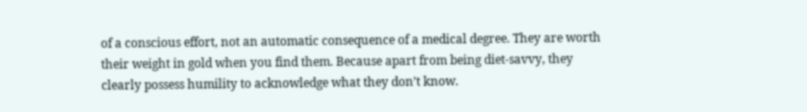of a conscious effort, not an automatic consequence of a medical degree. They are worth their weight in gold when you find them. Because apart from being diet-savvy, they clearly possess humility to acknowledge what they don’t know.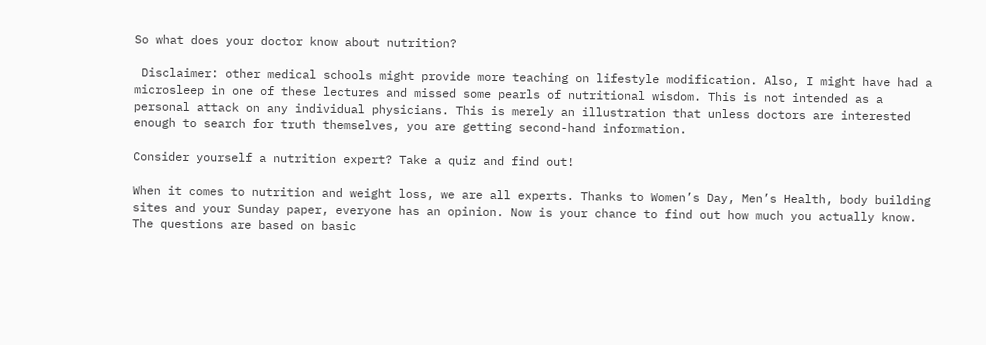So what does your doctor know about nutrition?

 Disclaimer: other medical schools might provide more teaching on lifestyle modification. Also, I might have had a microsleep in one of these lectures and missed some pearls of nutritional wisdom. This is not intended as a personal attack on any individual physicians. This is merely an illustration that unless doctors are interested enough to search for truth themselves, you are getting second-hand information.

Consider yourself a nutrition expert? Take a quiz and find out!

When it comes to nutrition and weight loss, we are all experts. Thanks to Women’s Day, Men’s Health, body building sites and your Sunday paper, everyone has an opinion. Now is your chance to find out how much you actually know. The questions are based on basic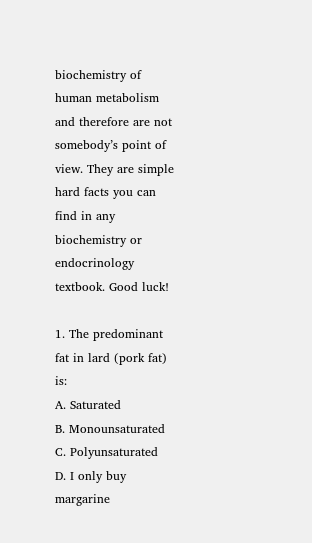biochemistry of human metabolism and therefore are not somebody’s point of view. They are simple hard facts you can find in any biochemistry or endocrinology textbook. Good luck!

1. The predominant fat in lard (pork fat) is:
A. Saturated
B. Monounsaturated
C. Polyunsaturated
D. I only buy margarine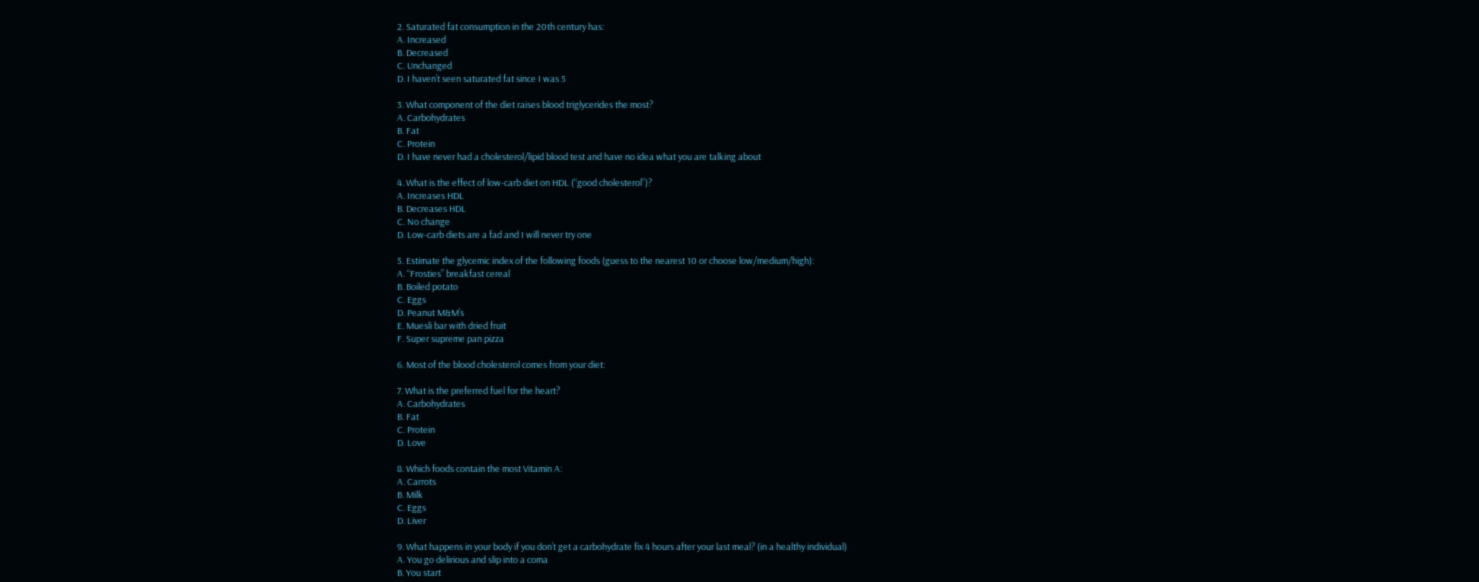2. Saturated fat consumption in the 20th century has:
A. Increased
B. Decreased
C. Unchanged
D. I haven’t seen saturated fat since I was 5

3. What component of the diet raises blood triglycerides the most?
A. Carbohydrates
B. Fat
C. Protein
D. I have never had a cholesterol/lipid blood test and have no idea what you are talking about

4. What is the effect of low-carb diet on HDL (“good cholesterol”)?
A. Increases HDL
B. Decreases HDL
C. No change
D. Low-carb diets are a fad and I will never try one

5. Estimate the glycemic index of the following foods (guess to the nearest 10 or choose low/medium/high):
A. “Frosties” breakfast cereal
B. Boiled potato
C. Eggs
D. Peanut M&M’s
E. Muesli bar with dried fruit
F. Super supreme pan pizza

6. Most of the blood cholesterol comes from your diet:

7. What is the preferred fuel for the heart?
A. Carbohydrates
B. Fat
C. Protein
D. Love

8. Which foods contain the most Vitamin A:
A. Carrots
B. Milk
C. Eggs
D. Liver

9. What happens in your body if you don’t get a carbohydrate fix 4 hours after your last meal? (in a healthy individual)
A. You go delirious and slip into a coma
B. You start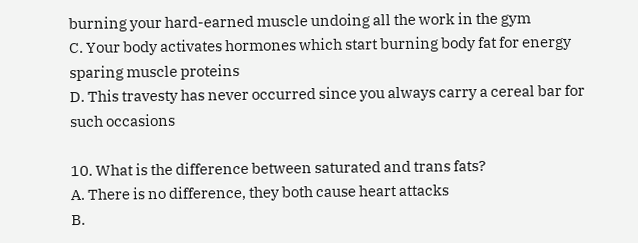burning your hard-earned muscle undoing all the work in the gym
C. Your body activates hormones which start burning body fat for energy sparing muscle proteins
D. This travesty has never occurred since you always carry a cereal bar for such occasions

10. What is the difference between saturated and trans fats?
A. There is no difference, they both cause heart attacks
B.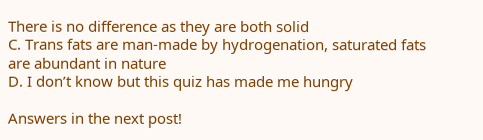There is no difference as they are both solid
C. Trans fats are man-made by hydrogenation, saturated fats are abundant in nature
D. I don’t know but this quiz has made me hungry

Answers in the next post!